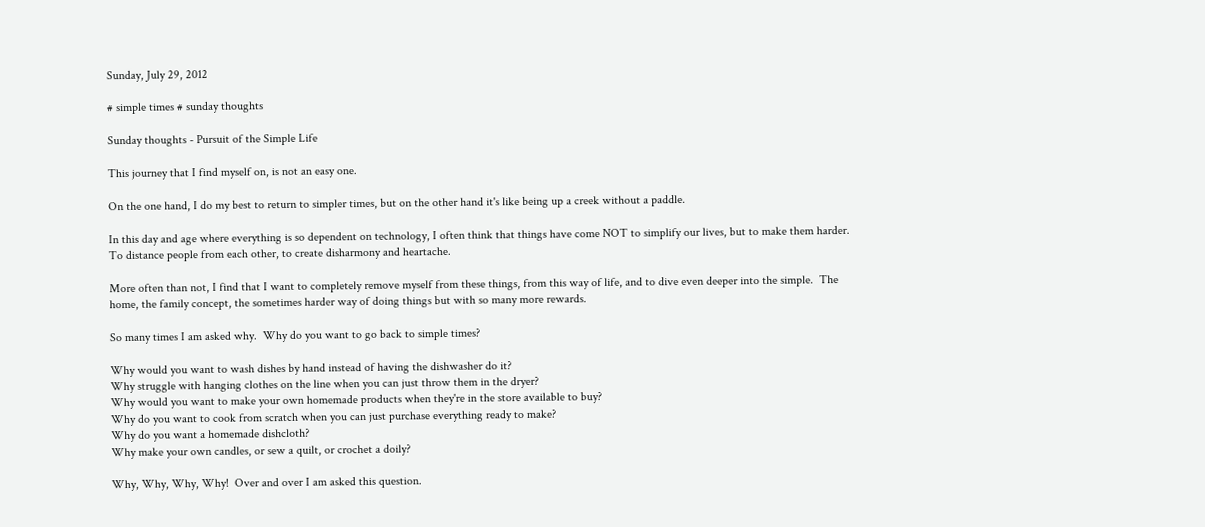Sunday, July 29, 2012

# simple times # sunday thoughts

Sunday thoughts - Pursuit of the Simple Life

This journey that I find myself on, is not an easy one.

On the one hand, I do my best to return to simpler times, but on the other hand it's like being up a creek without a paddle.

In this day and age where everything is so dependent on technology, I often think that things have come NOT to simplify our lives, but to make them harder.  To distance people from each other, to create disharmony and heartache.

More often than not, I find that I want to completely remove myself from these things, from this way of life, and to dive even deeper into the simple.  The home, the family concept, the sometimes harder way of doing things but with so many more rewards.

So many times I am asked why.  Why do you want to go back to simple times?

Why would you want to wash dishes by hand instead of having the dishwasher do it?
Why struggle with hanging clothes on the line when you can just throw them in the dryer?
Why would you want to make your own homemade products when they're in the store available to buy?
Why do you want to cook from scratch when you can just purchase everything ready to make?
Why do you want a homemade dishcloth?
Why make your own candles, or sew a quilt, or crochet a doily?

Why, Why, Why, Why!  Over and over I am asked this question.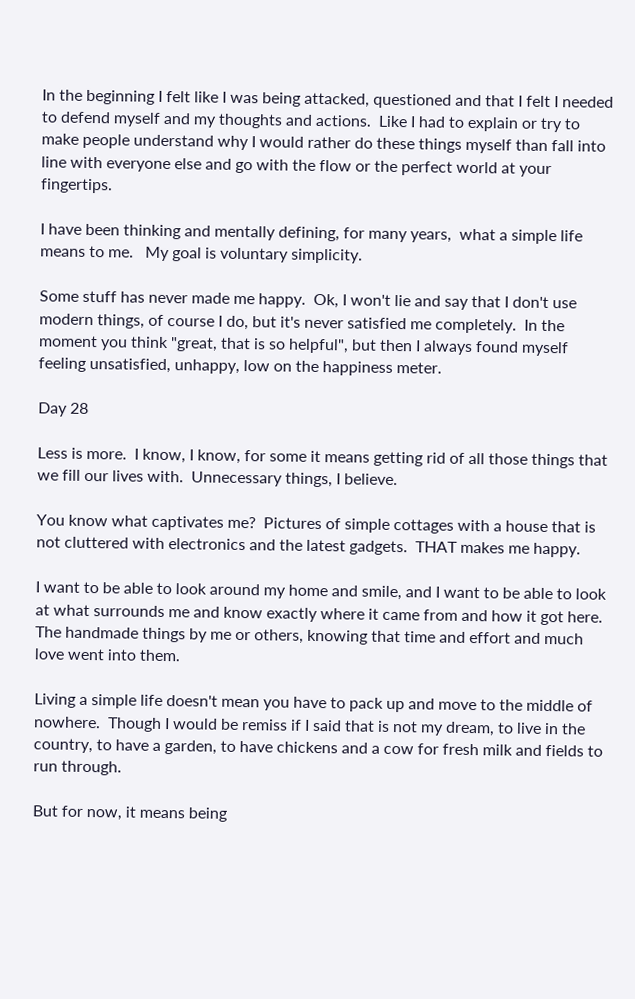In the beginning I felt like I was being attacked, questioned and that I felt I needed to defend myself and my thoughts and actions.  Like I had to explain or try to make people understand why I would rather do these things myself than fall into line with everyone else and go with the flow or the perfect world at your fingertips.

I have been thinking and mentally defining, for many years,  what a simple life means to me.   My goal is voluntary simplicity.

Some stuff has never made me happy.  Ok, I won't lie and say that I don't use modern things, of course I do, but it's never satisfied me completely.  In the moment you think "great, that is so helpful", but then I always found myself feeling unsatisfied, unhappy, low on the happiness meter.

Day 28

Less is more.  I know, I know, for some it means getting rid of all those things that we fill our lives with.  Unnecessary things, I believe.

You know what captivates me?  Pictures of simple cottages with a house that is not cluttered with electronics and the latest gadgets.  THAT makes me happy.

I want to be able to look around my home and smile, and I want to be able to look at what surrounds me and know exactly where it came from and how it got here.  The handmade things by me or others, knowing that time and effort and much love went into them.

Living a simple life doesn't mean you have to pack up and move to the middle of nowhere.  Though I would be remiss if I said that is not my dream, to live in the country, to have a garden, to have chickens and a cow for fresh milk and fields to run through.

But for now, it means being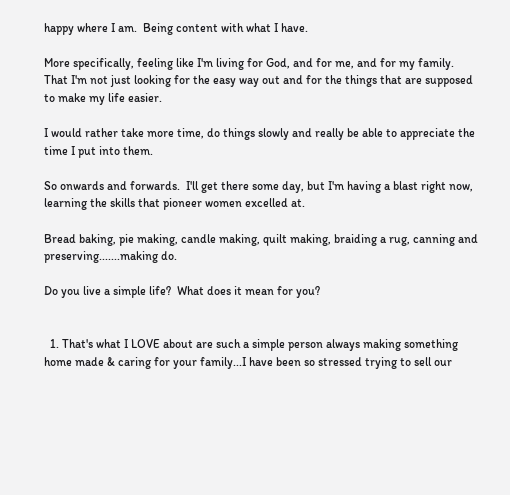happy where I am.  Being content with what I have.

More specifically, feeling like I'm living for God, and for me, and for my family.  That I'm not just looking for the easy way out and for the things that are supposed to make my life easier.

I would rather take more time, do things slowly and really be able to appreciate the time I put into them.

So onwards and forwards.  I'll get there some day, but I'm having a blast right now, learning the skills that pioneer women excelled at.

Bread baking, pie making, candle making, quilt making, braiding a rug, canning and preserving.......making do.

Do you live a simple life?  What does it mean for you?


  1. That's what I LOVE about are such a simple person always making something home made & caring for your family...I have been so stressed trying to sell our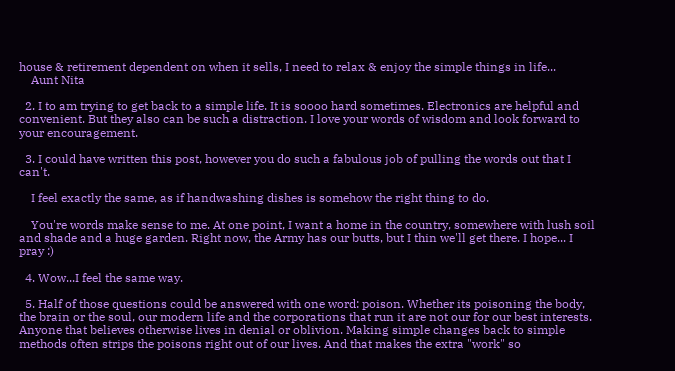house & retirement dependent on when it sells, I need to relax & enjoy the simple things in life...
    Aunt Nita

  2. I to am trying to get back to a simple life. It is soooo hard sometimes. Electronics are helpful and convenient. But they also can be such a distraction. I love your words of wisdom and look forward to your encouragement.

  3. I could have written this post, however you do such a fabulous job of pulling the words out that I can't.

    I feel exactly the same, as if handwashing dishes is somehow the right thing to do.

    You're words make sense to me. At one point, I want a home in the country, somewhere with lush soil and shade and a huge garden. Right now, the Army has our butts, but I thin we'll get there. I hope... I pray :)

  4. Wow...I feel the same way.

  5. Half of those questions could be answered with one word: poison. Whether its poisoning the body, the brain or the soul, our modern life and the corporations that run it are not our for our best interests. Anyone that believes otherwise lives in denial or oblivion. Making simple changes back to simple methods often strips the poisons right out of our lives. And that makes the extra "work" so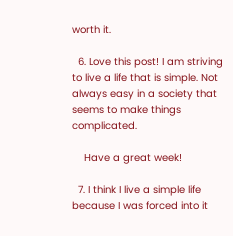worth it.

  6. Love this post! I am striving to live a life that is simple. Not always easy in a society that seems to make things complicated.

    Have a great week!

  7. I think I live a simple life because I was forced into it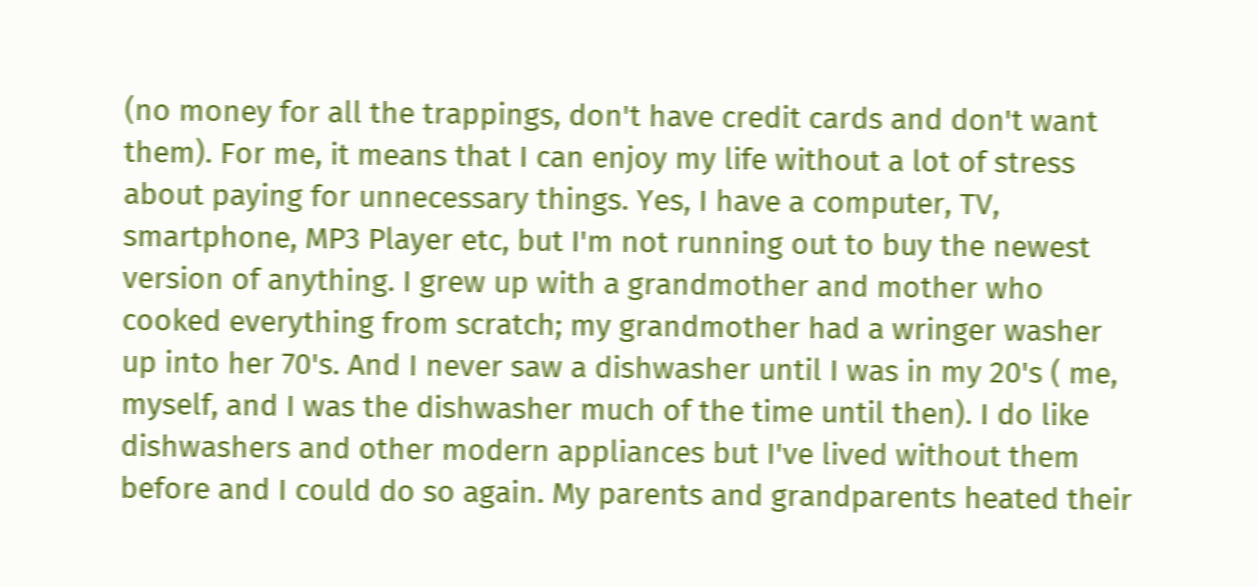(no money for all the trappings, don't have credit cards and don't want them). For me, it means that I can enjoy my life without a lot of stress about paying for unnecessary things. Yes, I have a computer, TV, smartphone, MP3 Player etc, but I'm not running out to buy the newest version of anything. I grew up with a grandmother and mother who cooked everything from scratch; my grandmother had a wringer washer up into her 70's. And I never saw a dishwasher until I was in my 20's ( me, myself, and I was the dishwasher much of the time until then). I do like dishwashers and other modern appliances but I've lived without them before and I could do so again. My parents and grandparents heated their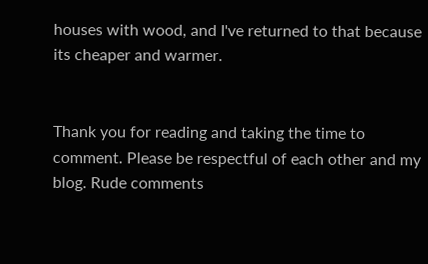houses with wood, and I've returned to that because its cheaper and warmer.


Thank you for reading and taking the time to comment. Please be respectful of each other and my blog. Rude comments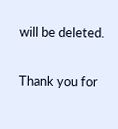will be deleted.

Thank you for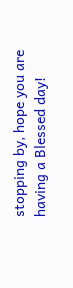stopping by, hope you are having a Blessed day!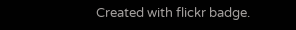Created with flickr badge.